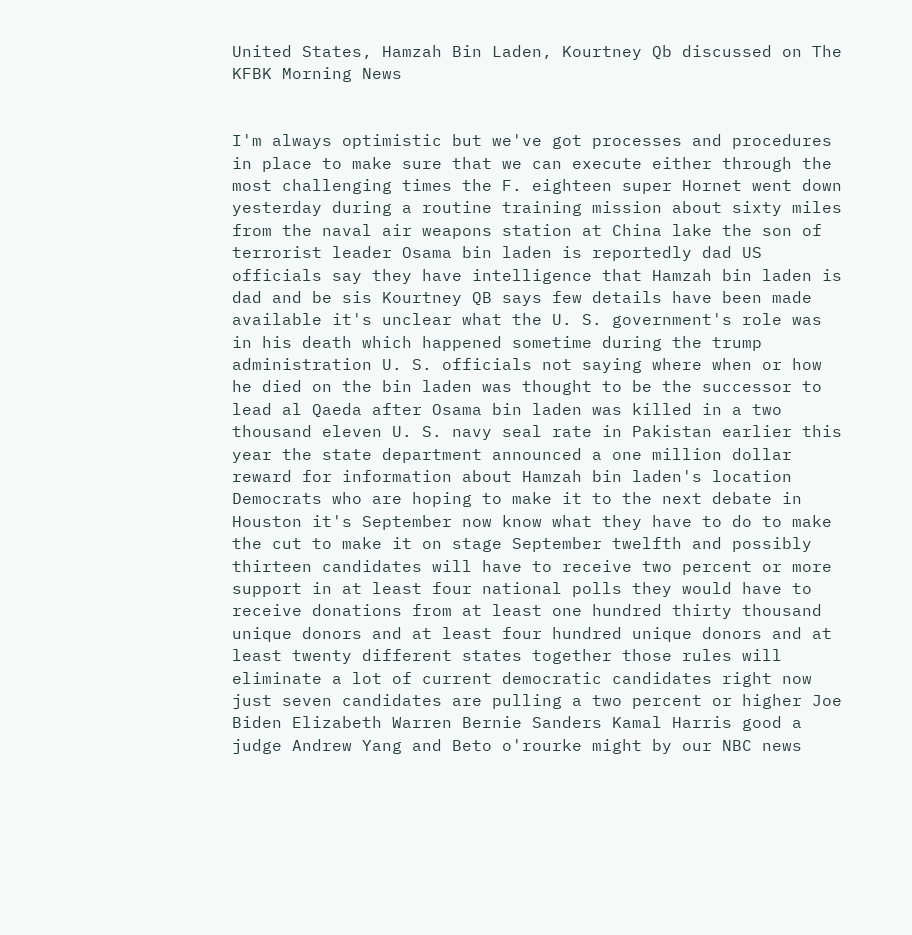United States, Hamzah Bin Laden, Kourtney Qb discussed on The KFBK Morning News


I'm always optimistic but we've got processes and procedures in place to make sure that we can execute either through the most challenging times the F. eighteen super Hornet went down yesterday during a routine training mission about sixty miles from the naval air weapons station at China lake the son of terrorist leader Osama bin laden is reportedly dad US officials say they have intelligence that Hamzah bin laden is dad and be sis Kourtney QB says few details have been made available it's unclear what the U. S. government's role was in his death which happened sometime during the trump administration U. S. officials not saying where when or how he died on the bin laden was thought to be the successor to lead al Qaeda after Osama bin laden was killed in a two thousand eleven U. S. navy seal rate in Pakistan earlier this year the state department announced a one million dollar reward for information about Hamzah bin laden's location Democrats who are hoping to make it to the next debate in Houston it's September now know what they have to do to make the cut to make it on stage September twelfth and possibly thirteen candidates will have to receive two percent or more support in at least four national polls they would have to receive donations from at least one hundred thirty thousand unique donors and at least four hundred unique donors and at least twenty different states together those rules will eliminate a lot of current democratic candidates right now just seven candidates are pulling a two percent or higher Joe Biden Elizabeth Warren Bernie Sanders Kamal Harris good a judge Andrew Yang and Beto o'rourke might by our NBC news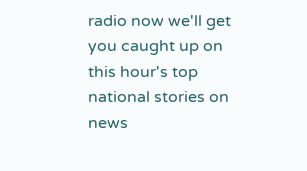radio now we'll get you caught up on this hour's top national stories on news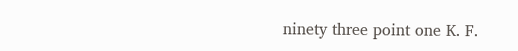ninety three point one K. F.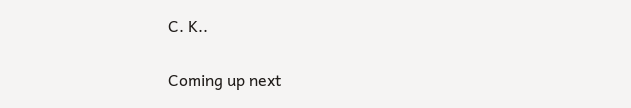C. K..

Coming up next